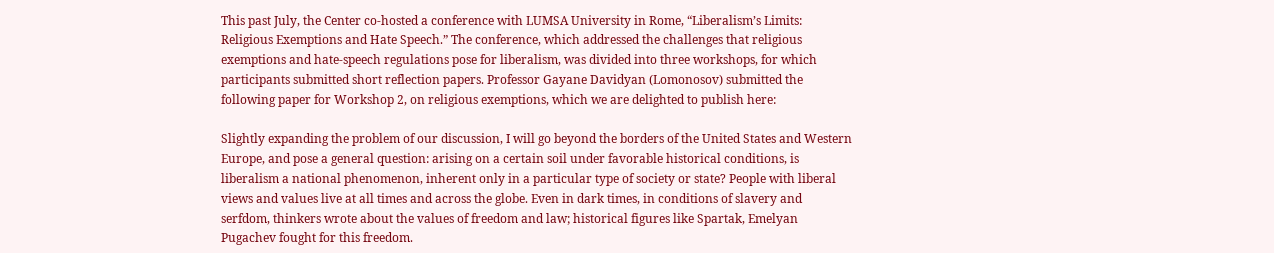This past July, the Center co-hosted a conference with LUMSA University in Rome, “Liberalism’s Limits: Religious Exemptions and Hate Speech.” The conference, which addressed the challenges that religious exemptions and hate-speech regulations pose for liberalism, was divided into three workshops, for which participants submitted short reflection papers. Professor Gayane Davidyan (Lomonosov) submitted the following paper for Workshop 2, on religious exemptions, which we are delighted to publish here:

Slightly expanding the problem of our discussion, I will go beyond the borders of the United States and Western Europe, and pose a general question: arising on a certain soil under favorable historical conditions, is liberalism a national phenomenon, inherent only in a particular type of society or state? People with liberal views and values live at all times and across the globe. Even in dark times, in conditions of slavery and serfdom, thinkers wrote about the values of freedom and law; historical figures like Spartak, Emelyan Pugachev fought for this freedom.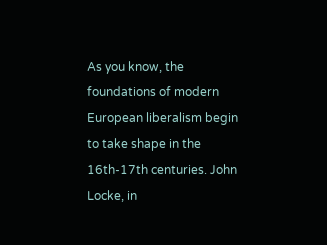As you know, the foundations of modern European liberalism begin to take shape in the 16th-17th centuries. John Locke, in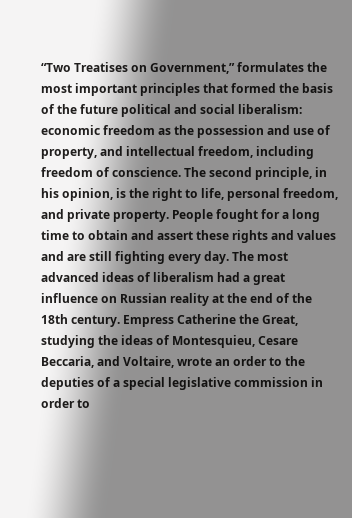“Two Treatises on Government,” formulates the most important principles that formed the basis of the future political and social liberalism: economic freedom as the possession and use of property, and intellectual freedom, including freedom of conscience. The second principle, in his opinion, is the right to life, personal freedom, and private property. People fought for a long time to obtain and assert these rights and values and are still fighting every day. The most advanced ideas of liberalism had a great influence on Russian reality at the end of the 18th century. Empress Catherine the Great, studying the ideas of Montesquieu, Cesare Beccaria, and Voltaire, wrote an order to the deputies of a special legislative commission in order to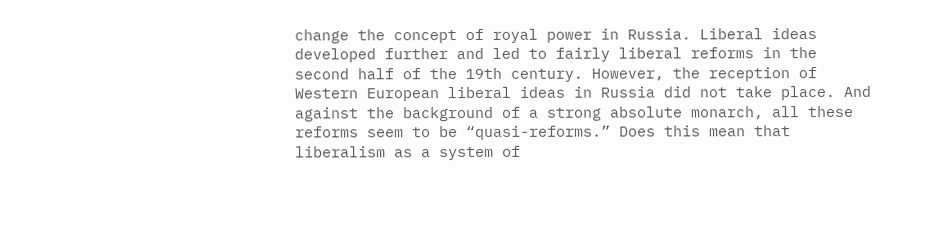change the concept of royal power in Russia. Liberal ideas developed further and led to fairly liberal reforms in the second half of the 19th century. However, the reception of Western European liberal ideas in Russia did not take place. And against the background of a strong absolute monarch, all these reforms seem to be “quasi-reforms.” Does this mean that liberalism as a system of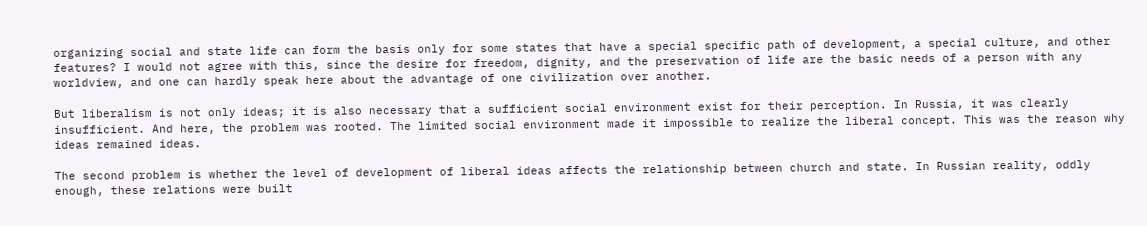organizing social and state life can form the basis only for some states that have a special specific path of development, a special culture, and other features? I would not agree with this, since the desire for freedom, dignity, and the preservation of life are the basic needs of a person with any worldview, and one can hardly speak here about the advantage of one civilization over another.

But liberalism is not only ideas; it is also necessary that a sufficient social environment exist for their perception. In Russia, it was clearly insufficient. And here, the problem was rooted. The limited social environment made it impossible to realize the liberal concept. This was the reason why ideas remained ideas.

The second problem is whether the level of development of liberal ideas affects the relationship between church and state. In Russian reality, oddly enough, these relations were built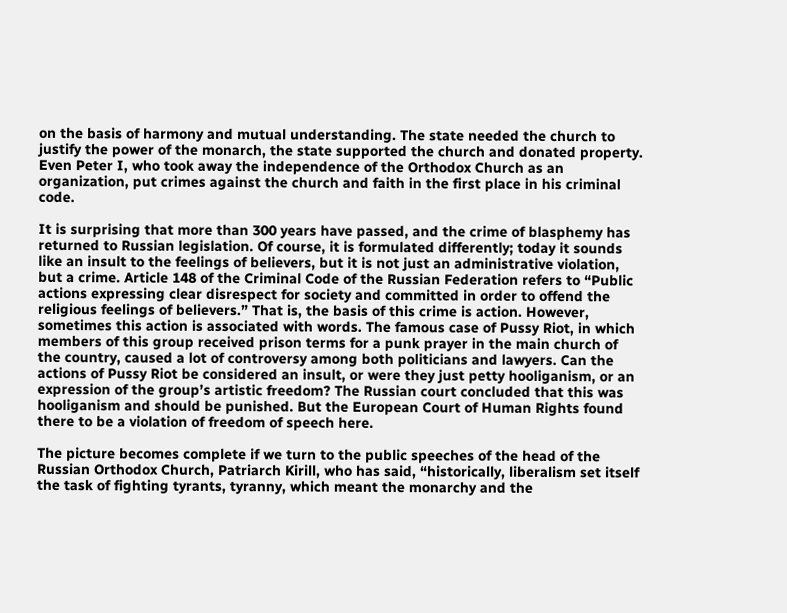on the basis of harmony and mutual understanding. The state needed the church to justify the power of the monarch, the state supported the church and donated property. Even Peter I, who took away the independence of the Orthodox Church as an organization, put crimes against the church and faith in the first place in his criminal code.

It is surprising that more than 300 years have passed, and the crime of blasphemy has returned to Russian legislation. Of course, it is formulated differently; today it sounds like an insult to the feelings of believers, but it is not just an administrative violation, but a crime. Article 148 of the Criminal Code of the Russian Federation refers to “Public actions expressing clear disrespect for society and committed in order to offend the religious feelings of believers.” That is, the basis of this crime is action. However, sometimes this action is associated with words. The famous case of Pussy Riot, in which members of this group received prison terms for a punk prayer in the main church of the country, caused a lot of controversy among both politicians and lawyers. Can the actions of Pussy Riot be considered an insult, or were they just petty hooliganism, or an expression of the group’s artistic freedom? The Russian court concluded that this was hooliganism and should be punished. But the European Court of Human Rights found there to be a violation of freedom of speech here.

The picture becomes complete if we turn to the public speeches of the head of the Russian Orthodox Church, Patriarch Kirill, who has said, “historically, liberalism set itself the task of fighting tyrants, tyranny, which meant the monarchy and the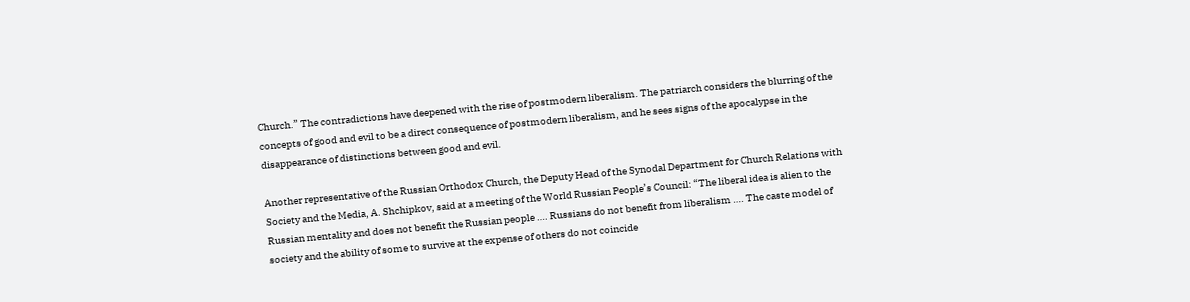Church.” The contradictions have deepened with the rise of postmodern liberalism. The patriarch considers the blurring of the concepts of good and evil to be a direct consequence of postmodern liberalism, and he sees signs of the apocalypse in the disappearance of distinctions between good and evil.

Another representative of the Russian Orthodox Church, the Deputy Head of the Synodal Department for Church Relations with Society and the Media, A. Shchipkov, said at a meeting of the World Russian People’s Council: “The liberal idea is alien to the Russian mentality and does not benefit the Russian people …. Russians do not benefit from liberalism …. The caste model of society and the ability of some to survive at the expense of others do not coincide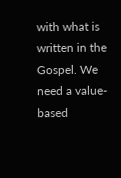with what is written in the Gospel. We need a value-based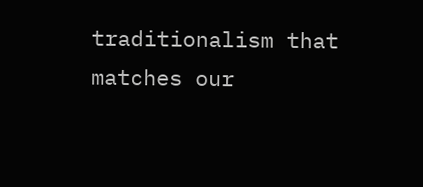traditionalism that matches our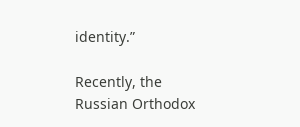identity.”

Recently, the Russian Orthodox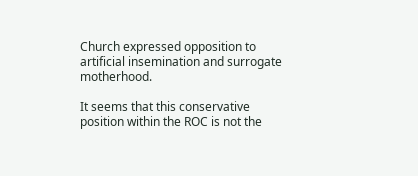Church expressed opposition to artificial insemination and surrogate motherhood.

It seems that this conservative position within the ROC is not the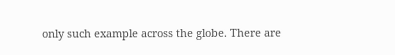only such example across the globe. There are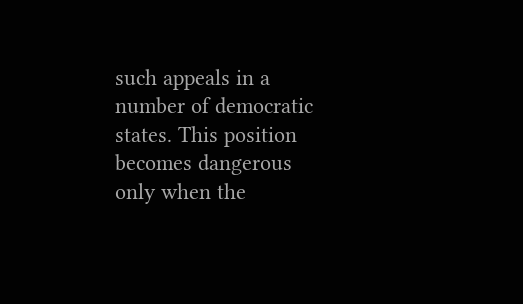such appeals in a number of democratic states. This position becomes dangerous only when the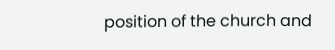position of the church and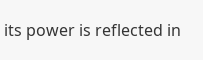its power is reflected in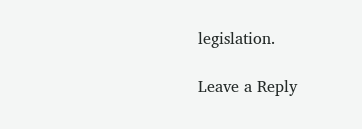legislation.

Leave a Reply